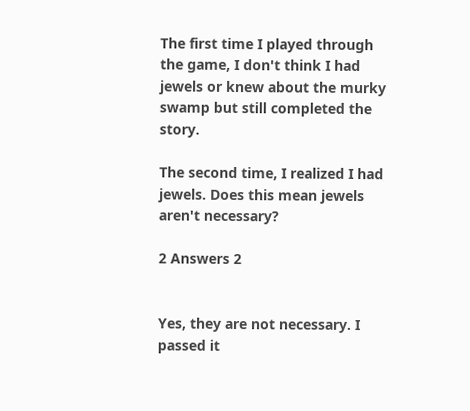The first time I played through the game, I don't think I had jewels or knew about the murky swamp but still completed the story.

The second time, I realized I had jewels. Does this mean jewels aren't necessary?

2 Answers 2


Yes, they are not necessary. I passed it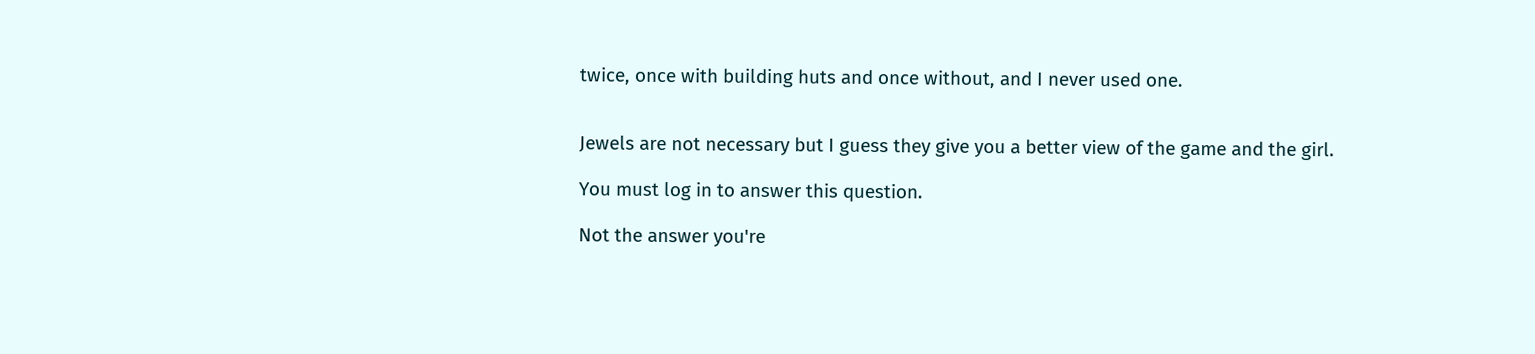twice, once with building huts and once without, and I never used one.


Jewels are not necessary but I guess they give you a better view of the game and the girl.

You must log in to answer this question.

Not the answer you're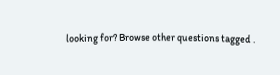looking for? Browse other questions tagged .